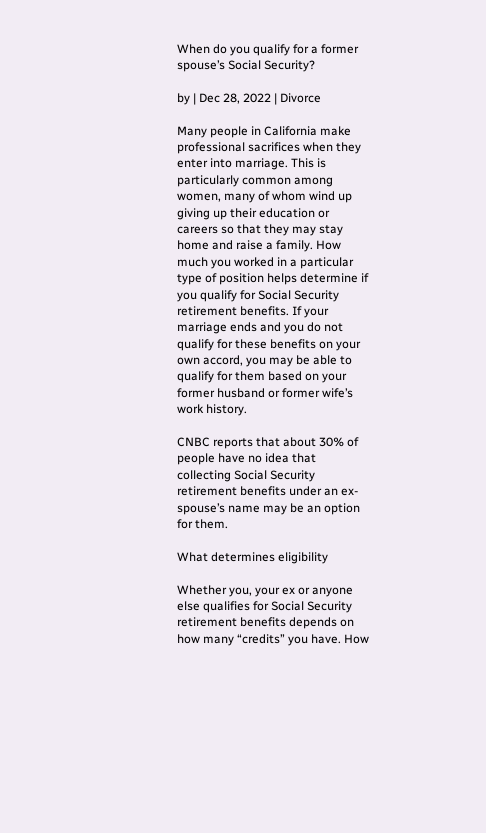When do you qualify for a former spouse’s Social Security?

by | Dec 28, 2022 | Divorce

Many people in California make professional sacrifices when they enter into marriage. This is particularly common among women, many of whom wind up giving up their education or careers so that they may stay home and raise a family. How much you worked in a particular type of position helps determine if you qualify for Social Security retirement benefits. If your marriage ends and you do not qualify for these benefits on your own accord, you may be able to qualify for them based on your former husband or former wife’s work history.

CNBC reports that about 30% of people have no idea that collecting Social Security retirement benefits under an ex-spouse’s name may be an option for them.

What determines eligibility

Whether you, your ex or anyone else qualifies for Social Security retirement benefits depends on how many “credits” you have. How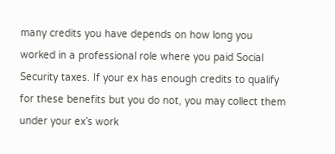many credits you have depends on how long you worked in a professional role where you paid Social Security taxes. If your ex has enough credits to qualify for these benefits but you do not, you may collect them under your ex’s work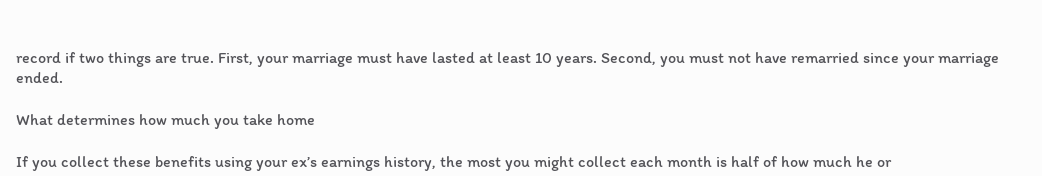record if two things are true. First, your marriage must have lasted at least 10 years. Second, you must not have remarried since your marriage ended.

What determines how much you take home

If you collect these benefits using your ex’s earnings history, the most you might collect each month is half of how much he or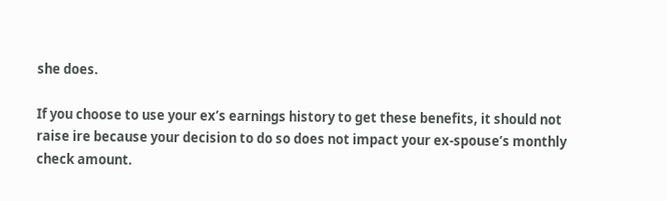she does.

If you choose to use your ex’s earnings history to get these benefits, it should not raise ire because your decision to do so does not impact your ex-spouse’s monthly check amount.